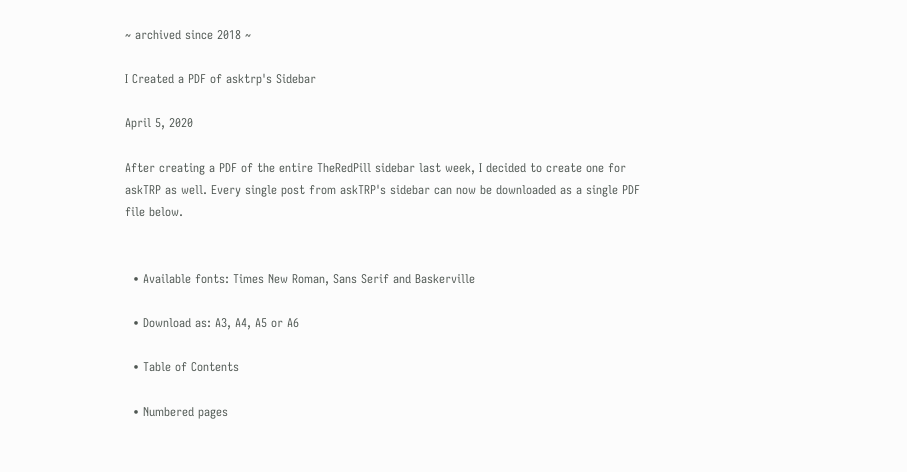~ archived since 2018 ~

I Created a PDF of asktrp's Sidebar

April 5, 2020

After creating a PDF of the entire TheRedPill sidebar last week, I decided to create one for askTRP as well. Every single post from askTRP's sidebar can now be downloaded as a single PDF file below.


  • Available fonts: Times New Roman, Sans Serif and Baskerville

  • Download as: A3, A4, A5 or A6

  • Table of Contents

  • Numbered pages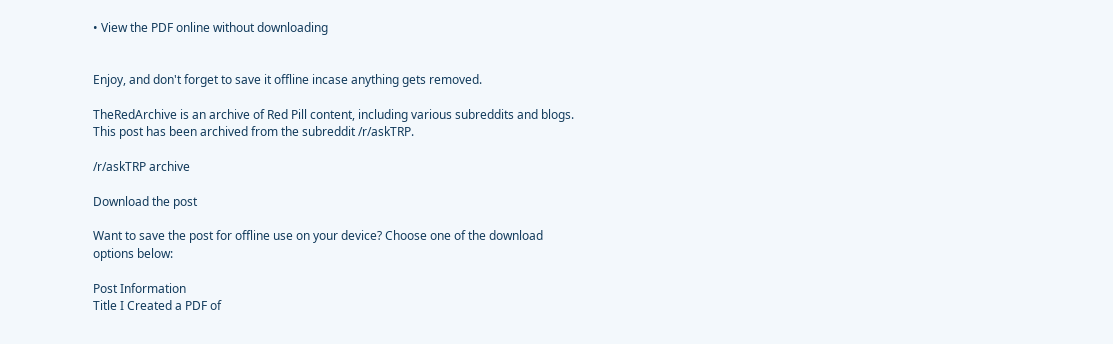• View the PDF online without downloading


Enjoy, and don't forget to save it offline incase anything gets removed.

TheRedArchive is an archive of Red Pill content, including various subreddits and blogs. This post has been archived from the subreddit /r/askTRP.

/r/askTRP archive

Download the post

Want to save the post for offline use on your device? Choose one of the download options below:

Post Information
Title I Created a PDF of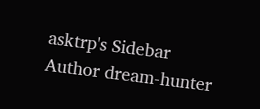asktrp's Sidebar
Author dream-hunter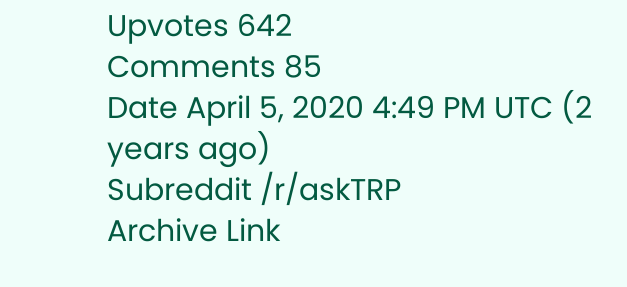Upvotes 642
Comments 85
Date April 5, 2020 4:49 PM UTC (2 years ago)
Subreddit /r/askTRP
Archive Link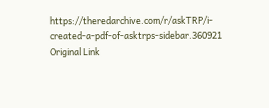https://theredarchive.com/r/askTRP/i-created-a-pdf-of-asktrps-sidebar.360921
Original Link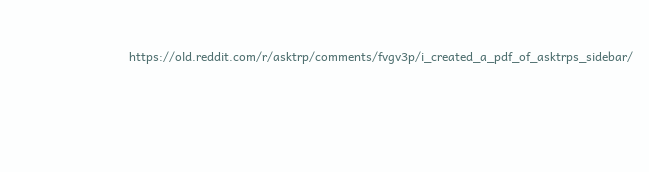https://old.reddit.com/r/asktrp/comments/fvgv3p/i_created_a_pdf_of_asktrps_sidebar/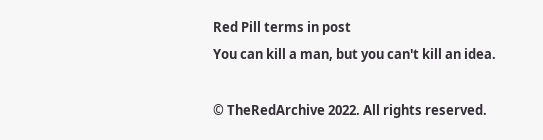Red Pill terms in post
You can kill a man, but you can't kill an idea.

© TheRedArchive 2022. All rights reserved.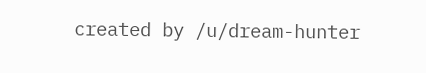created by /u/dream-hunter